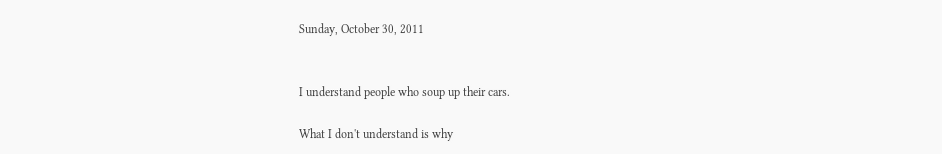Sunday, October 30, 2011


I understand people who soup up their cars.

What I don't understand is why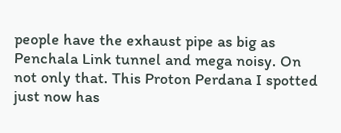people have the exhaust pipe as big as Penchala Link tunnel and mega noisy. On not only that. This Proton Perdana I spotted just now has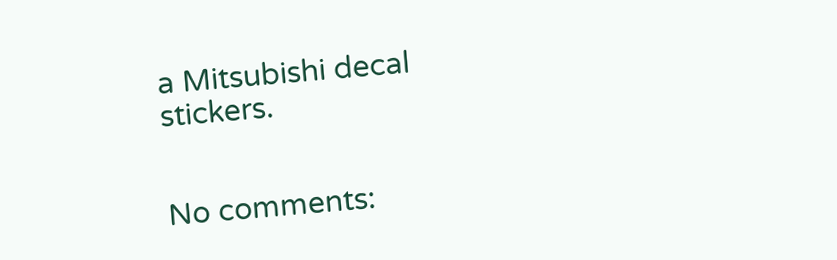a Mitsubishi decal stickers.


No comments: